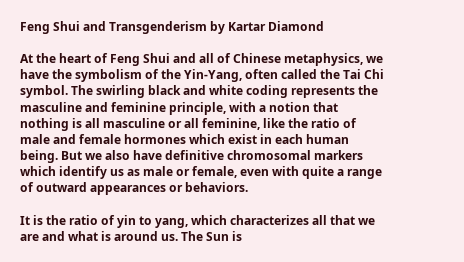Feng Shui and Transgenderism by Kartar Diamond

At the heart of Feng Shui and all of Chinese metaphysics, we have the symbolism of the Yin-Yang, often called the Tai Chi symbol. The swirling black and white coding represents the masculine and feminine principle, with a notion that nothing is all masculine or all feminine, like the ratio of male and female hormones which exist in each human being. But we also have definitive chromosomal markers which identify us as male or female, even with quite a range of outward appearances or behaviors.

It is the ratio of yin to yang, which characterizes all that we are and what is around us. The Sun is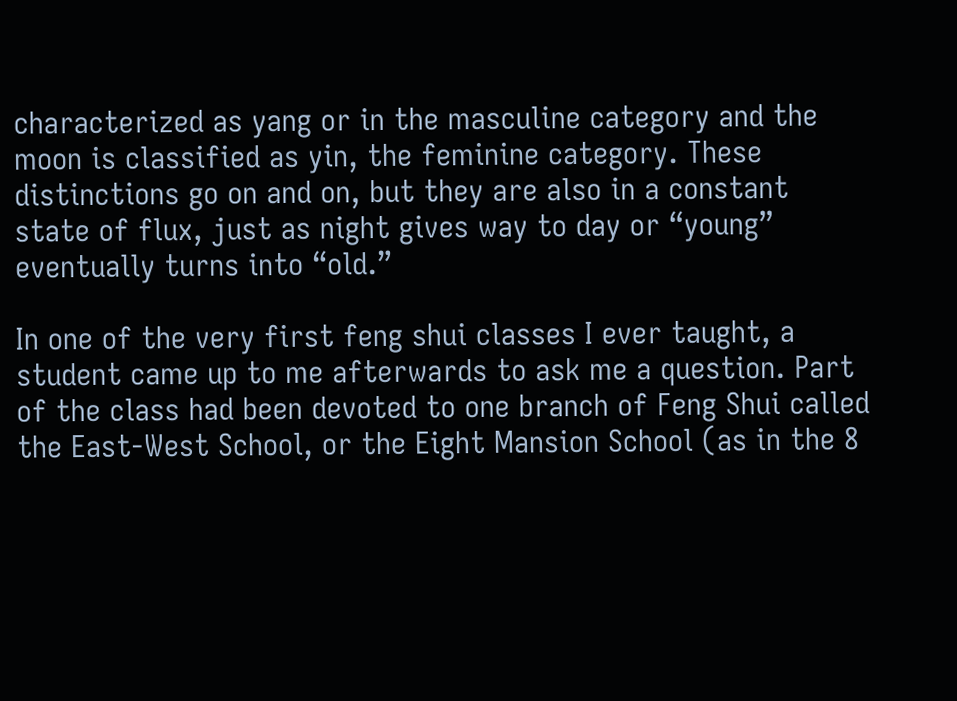characterized as yang or in the masculine category and the moon is classified as yin, the feminine category. These distinctions go on and on, but they are also in a constant state of flux, just as night gives way to day or “young” eventually turns into “old.”

In one of the very first feng shui classes I ever taught, a student came up to me afterwards to ask me a question. Part of the class had been devoted to one branch of Feng Shui called the East-West School, or the Eight Mansion School (as in the 8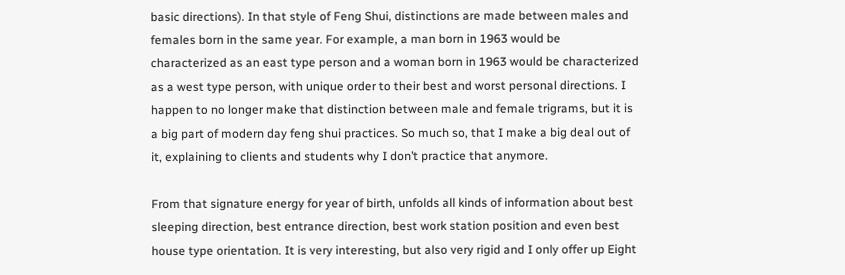basic directions). In that style of Feng Shui, distinctions are made between males and females born in the same year. For example, a man born in 1963 would be characterized as an east type person and a woman born in 1963 would be characterized as a west type person, with unique order to their best and worst personal directions. I happen to no longer make that distinction between male and female trigrams, but it is a big part of modern day feng shui practices. So much so, that I make a big deal out of it, explaining to clients and students why I don’t practice that anymore.

From that signature energy for year of birth, unfolds all kinds of information about best sleeping direction, best entrance direction, best work station position and even best house type orientation. It is very interesting, but also very rigid and I only offer up Eight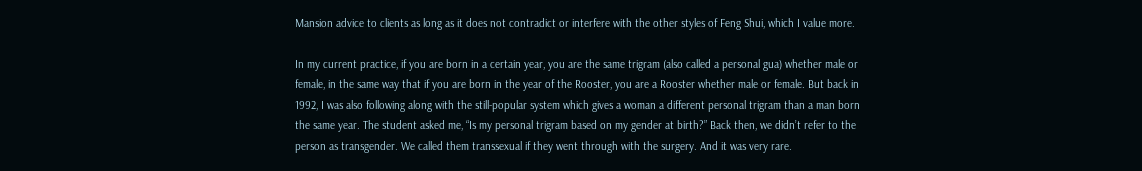Mansion advice to clients as long as it does not contradict or interfere with the other styles of Feng Shui, which I value more.

In my current practice, if you are born in a certain year, you are the same trigram (also called a personal gua) whether male or female, in the same way that if you are born in the year of the Rooster, you are a Rooster whether male or female. But back in 1992, I was also following along with the still-popular system which gives a woman a different personal trigram than a man born the same year. The student asked me, “Is my personal trigram based on my gender at birth?” Back then, we didn’t refer to the person as transgender. We called them transsexual if they went through with the surgery. And it was very rare.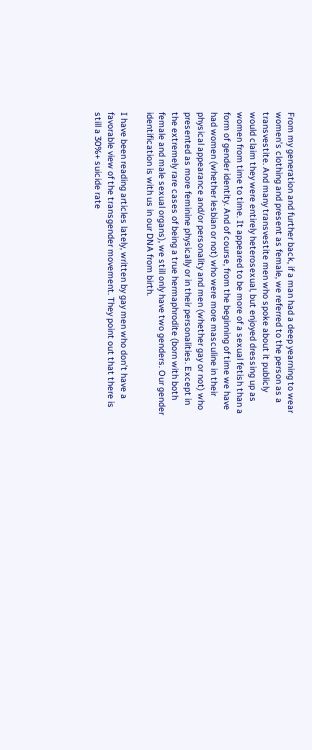From my generation and further back, if a man had a deep yearning to wear women’s clothing and present as female, we referred to the person as a transvestite. And many transvestite men who spoke about it publicly would claim they were entirely heterosexual, but enjoyed dressing up as women from time to time. It appeared to be more of a sexual fetish than a form of gender identity. And of course, from the beginning of time we have had women (whether lesbian or not) who were more masculine in their physical appearance and/or personality and men (whether gay or not) who presented as more feminine physically or in their personalities. Except in the extremely rare cases of being a true hermaphrodite (born with both female and male sexual organs), we still only have two genders. Our gender identification is with us in our DNA from birth.

I have been reading articles lately, written by gay men who don’t have a favorable view of the transgender movement. They point out that there is still a 30%+ suicide rate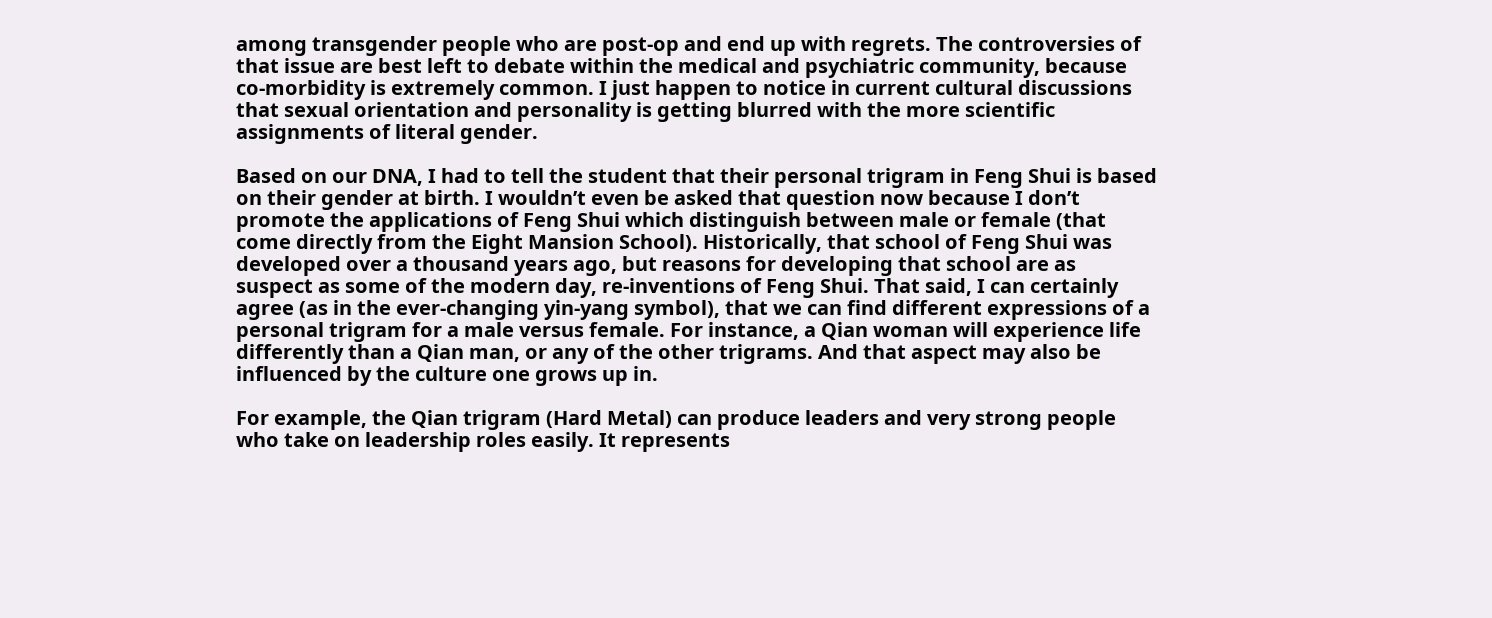among transgender people who are post-op and end up with regrets. The controversies of that issue are best left to debate within the medical and psychiatric community, because co-morbidity is extremely common. I just happen to notice in current cultural discussions that sexual orientation and personality is getting blurred with the more scientific assignments of literal gender.

Based on our DNA, I had to tell the student that their personal trigram in Feng Shui is based on their gender at birth. I wouldn’t even be asked that question now because I don’t promote the applications of Feng Shui which distinguish between male or female (that come directly from the Eight Mansion School). Historically, that school of Feng Shui was developed over a thousand years ago, but reasons for developing that school are as suspect as some of the modern day, re-inventions of Feng Shui. That said, I can certainly agree (as in the ever-changing yin-yang symbol), that we can find different expressions of a personal trigram for a male versus female. For instance, a Qian woman will experience life differently than a Qian man, or any of the other trigrams. And that aspect may also be influenced by the culture one grows up in.

For example, the Qian trigram (Hard Metal) can produce leaders and very strong people who take on leadership roles easily. It represents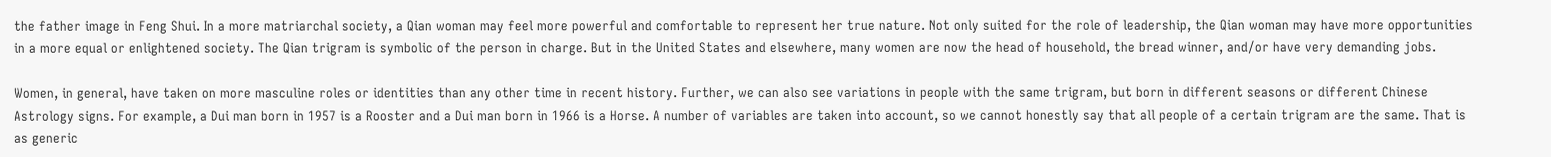the father image in Feng Shui. In a more matriarchal society, a Qian woman may feel more powerful and comfortable to represent her true nature. Not only suited for the role of leadership, the Qian woman may have more opportunities in a more equal or enlightened society. The Qian trigram is symbolic of the person in charge. But in the United States and elsewhere, many women are now the head of household, the bread winner, and/or have very demanding jobs.

Women, in general, have taken on more masculine roles or identities than any other time in recent history. Further, we can also see variations in people with the same trigram, but born in different seasons or different Chinese Astrology signs. For example, a Dui man born in 1957 is a Rooster and a Dui man born in 1966 is a Horse. A number of variables are taken into account, so we cannot honestly say that all people of a certain trigram are the same. That is as generic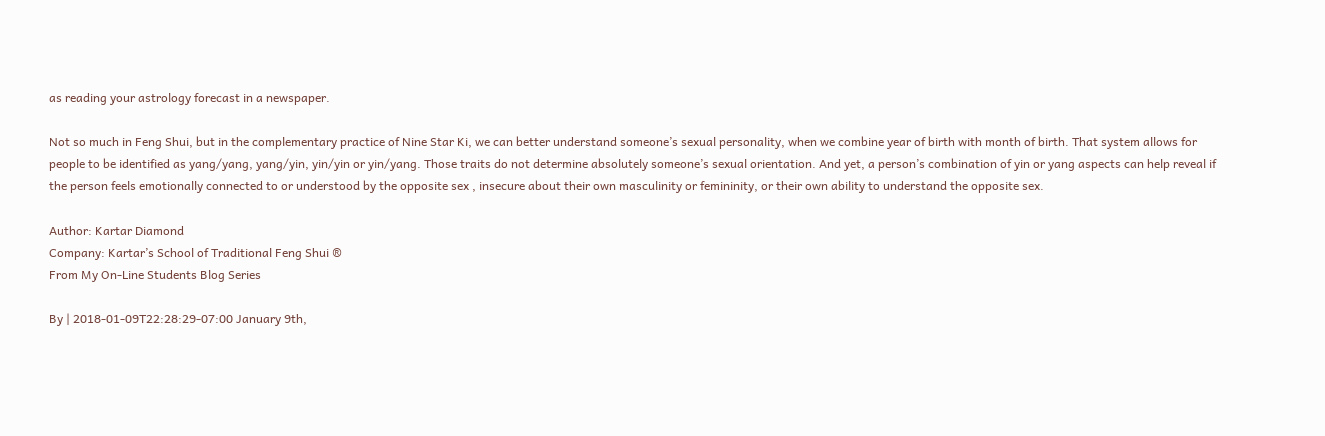as reading your astrology forecast in a newspaper.

Not so much in Feng Shui, but in the complementary practice of Nine Star Ki, we can better understand someone’s sexual personality, when we combine year of birth with month of birth. That system allows for people to be identified as yang/yang, yang/yin, yin/yin or yin/yang. Those traits do not determine absolutely someone’s sexual orientation. And yet, a person’s combination of yin or yang aspects can help reveal if the person feels emotionally connected to or understood by the opposite sex , insecure about their own masculinity or femininity, or their own ability to understand the opposite sex.

Author: Kartar Diamond
Company: Kartar’s School of Traditional Feng Shui ®
From My On-Line Students Blog Series

By | 2018-01-09T22:28:29-07:00 January 9th,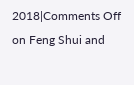2018|Comments Off on Feng Shui and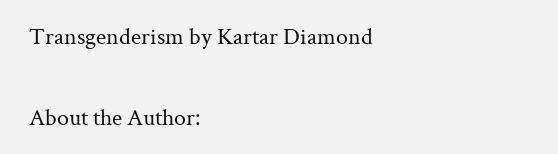Transgenderism by Kartar Diamond

About the Author: